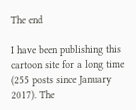The end

I have been publishing this cartoon site for a long time (255 posts since January 2017). The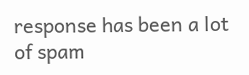response has been a lot of spam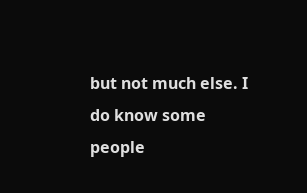but not much else. I do know some people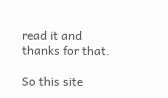read it and thanks for that.

So this site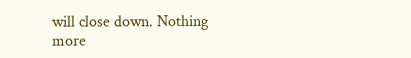will close down. Nothing more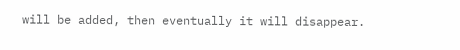will be added, then eventually it will disappear.